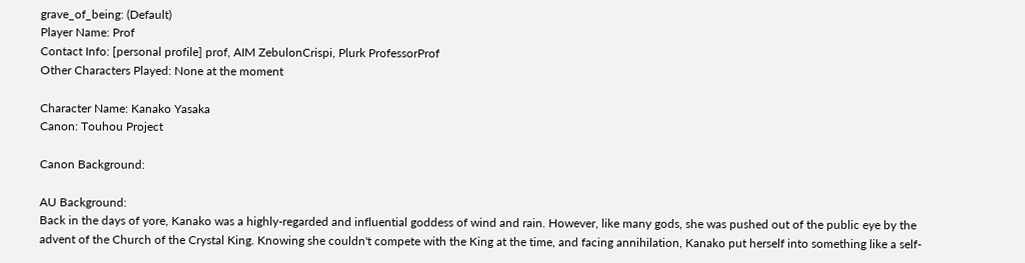grave_of_being: (Default)
Player Name: Prof
Contact Info: [personal profile] prof, AIM ZebulonCrispi, Plurk ProfessorProf
Other Characters Played: None at the moment

Character Name: Kanako Yasaka
Canon: Touhou Project

Canon Background:

AU Background:
Back in the days of yore, Kanako was a highly-regarded and influential goddess of wind and rain. However, like many gods, she was pushed out of the public eye by the advent of the Church of the Crystal King. Knowing she couldn't compete with the King at the time, and facing annihilation, Kanako put herself into something like a self-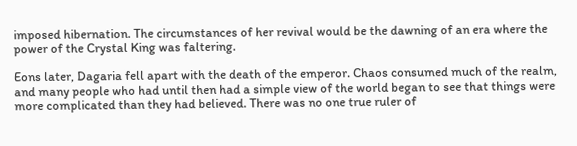imposed hibernation. The circumstances of her revival would be the dawning of an era where the power of the Crystal King was faltering.

Eons later, Dagaria fell apart with the death of the emperor. Chaos consumed much of the realm, and many people who had until then had a simple view of the world began to see that things were more complicated than they had believed. There was no one true ruler of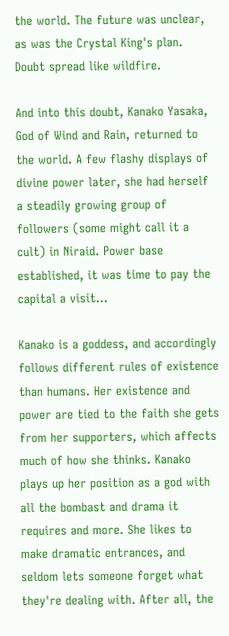the world. The future was unclear, as was the Crystal King's plan. Doubt spread like wildfire.

And into this doubt, Kanako Yasaka, God of Wind and Rain, returned to the world. A few flashy displays of divine power later, she had herself a steadily growing group of followers (some might call it a cult) in Niraid. Power base established, it was time to pay the capital a visit...

Kanako is a goddess, and accordingly follows different rules of existence than humans. Her existence and power are tied to the faith she gets from her supporters, which affects much of how she thinks. Kanako plays up her position as a god with all the bombast and drama it requires and more. She likes to make dramatic entrances, and seldom lets someone forget what they're dealing with. After all, the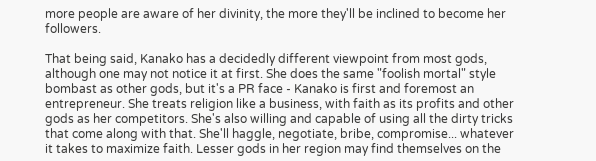more people are aware of her divinity, the more they'll be inclined to become her followers.

That being said, Kanako has a decidedly different viewpoint from most gods, although one may not notice it at first. She does the same "foolish mortal" style bombast as other gods, but it's a PR face - Kanako is first and foremost an entrepreneur. She treats religion like a business, with faith as its profits and other gods as her competitors. She's also willing and capable of using all the dirty tricks that come along with that. She'll haggle, negotiate, bribe, compromise... whatever it takes to maximize faith. Lesser gods in her region may find themselves on the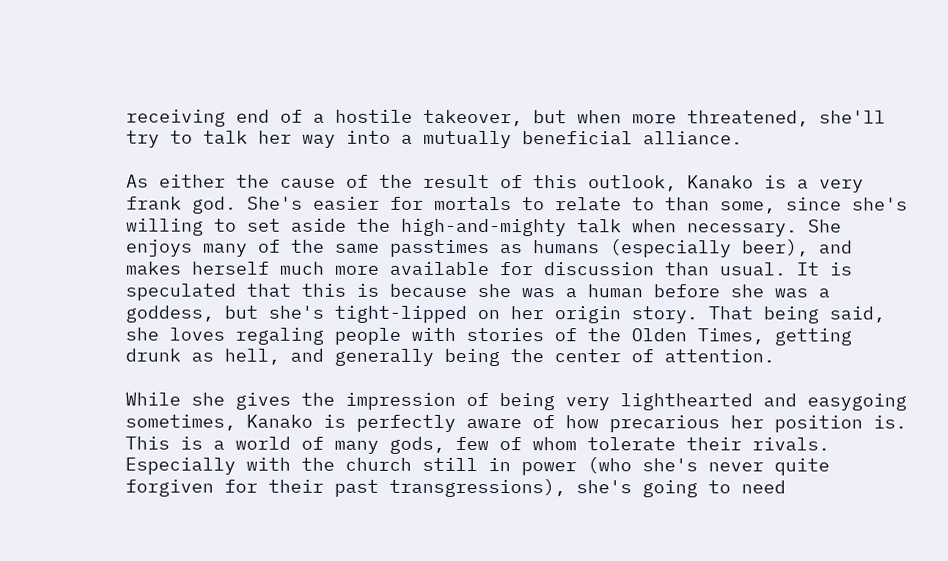receiving end of a hostile takeover, but when more threatened, she'll try to talk her way into a mutually beneficial alliance.

As either the cause of the result of this outlook, Kanako is a very frank god. She's easier for mortals to relate to than some, since she's willing to set aside the high-and-mighty talk when necessary. She enjoys many of the same passtimes as humans (especially beer), and makes herself much more available for discussion than usual. It is speculated that this is because she was a human before she was a goddess, but she's tight-lipped on her origin story. That being said, she loves regaling people with stories of the Olden Times, getting drunk as hell, and generally being the center of attention.

While she gives the impression of being very lighthearted and easygoing sometimes, Kanako is perfectly aware of how precarious her position is. This is a world of many gods, few of whom tolerate their rivals. Especially with the church still in power (who she's never quite forgiven for their past transgressions), she's going to need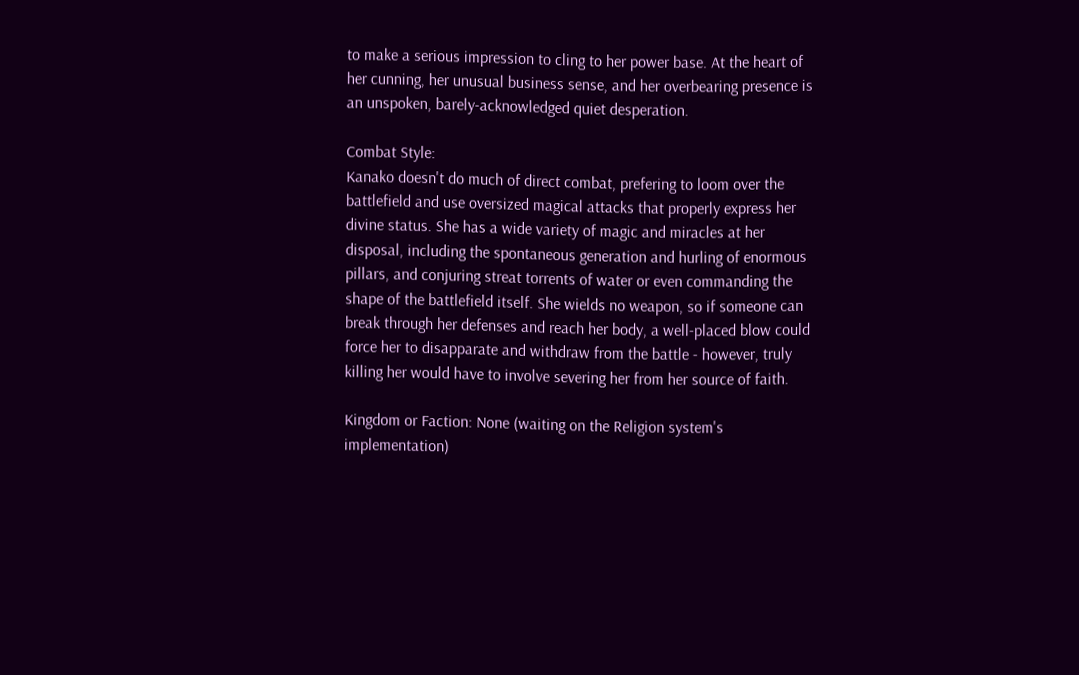to make a serious impression to cling to her power base. At the heart of her cunning, her unusual business sense, and her overbearing presence is an unspoken, barely-acknowledged quiet desperation.

Combat Style:
Kanako doesn't do much of direct combat, prefering to loom over the battlefield and use oversized magical attacks that properly express her divine status. She has a wide variety of magic and miracles at her disposal, including the spontaneous generation and hurling of enormous pillars, and conjuring streat torrents of water or even commanding the shape of the battlefield itself. She wields no weapon, so if someone can break through her defenses and reach her body, a well-placed blow could force her to disapparate and withdraw from the battle - however, truly killing her would have to involve severing her from her source of faith.

Kingdom or Faction: None (waiting on the Religion system's implementation)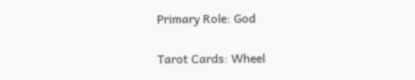Primary Role: God

Tarot Cards: Wheel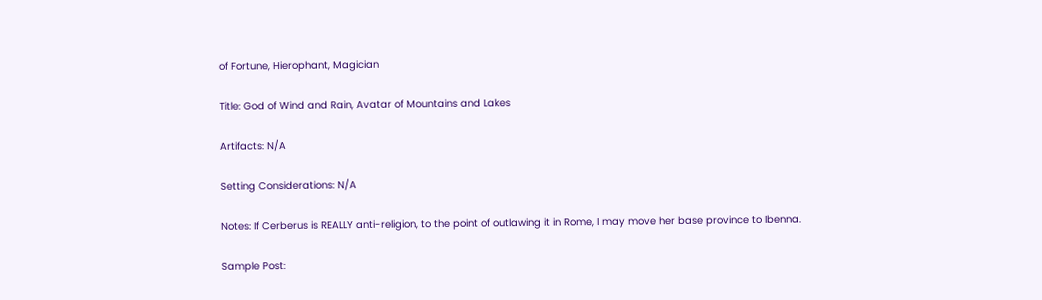of Fortune, Hierophant, Magician

Title: God of Wind and Rain, Avatar of Mountains and Lakes

Artifacts: N/A

Setting Considerations: N/A

Notes: If Cerberus is REALLY anti-religion, to the point of outlawing it in Rome, I may move her base province to Ibenna.

Sample Post: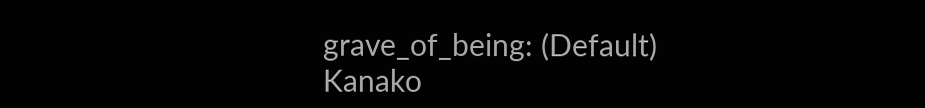grave_of_being: (Default)
Kanako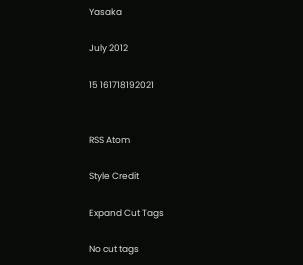Yasaka

July 2012

15 161718192021


RSS Atom

Style Credit

Expand Cut Tags

No cut tags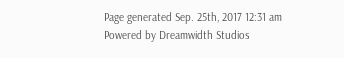Page generated Sep. 25th, 2017 12:31 am
Powered by Dreamwidth Studios